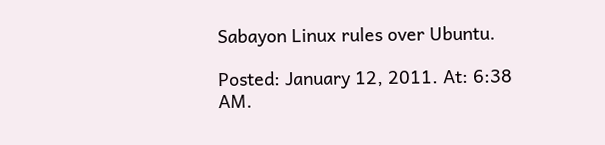Sabayon Linux rules over Ubuntu.

Posted: January 12, 2011. At: 6:38 AM.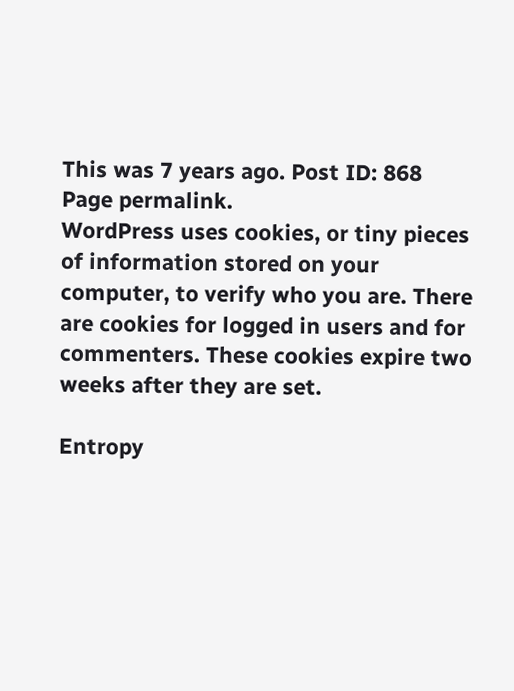This was 7 years ago. Post ID: 868
Page permalink.
WordPress uses cookies, or tiny pieces of information stored on your computer, to verify who you are. There are cookies for logged in users and for commenters. These cookies expire two weeks after they are set.

Entropy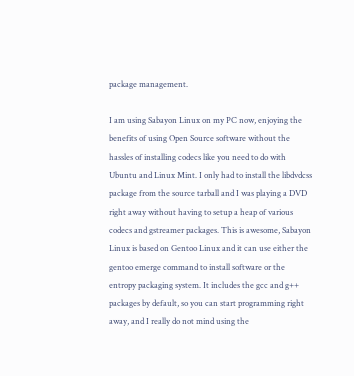package management.

I am using Sabayon Linux on my PC now, enjoying the benefits of using Open Source software without the hassles of installing codecs like you need to do with Ubuntu and Linux Mint. I only had to install the libdvdcss package from the source tarball and I was playing a DVD right away without having to setup a heap of various codecs and gstreamer packages. This is awesome, Sabayon Linux is based on Gentoo Linux and it can use either the gentoo emerge command to install software or the entropy packaging system. It includes the gcc and g++ packages by default, so you can start programming right away, and I really do not mind using the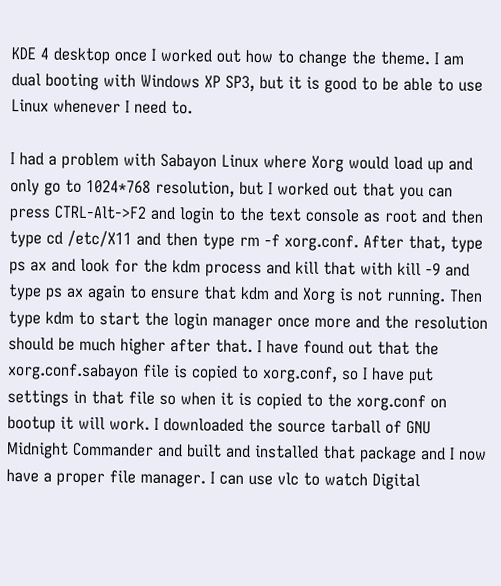KDE 4 desktop once I worked out how to change the theme. I am dual booting with Windows XP SP3, but it is good to be able to use Linux whenever I need to.

I had a problem with Sabayon Linux where Xorg would load up and only go to 1024*768 resolution, but I worked out that you can press CTRL-Alt->F2 and login to the text console as root and then type cd /etc/X11 and then type rm -f xorg.conf. After that, type ps ax and look for the kdm process and kill that with kill -9 and type ps ax again to ensure that kdm and Xorg is not running. Then type kdm to start the login manager once more and the resolution should be much higher after that. I have found out that the xorg.conf.sabayon file is copied to xorg.conf, so I have put settings in that file so when it is copied to the xorg.conf on bootup it will work. I downloaded the source tarball of GNU Midnight Commander and built and installed that package and I now have a proper file manager. I can use vlc to watch Digital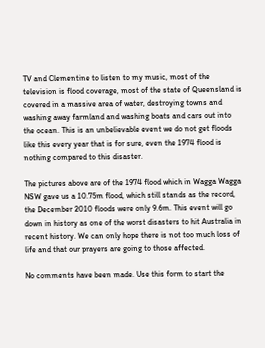TV and Clementine to listen to my music, most of the television is flood coverage, most of the state of Queensland is covered in a massive area of water, destroying towns and washing away farmland and washing boats and cars out into the ocean. This is an unbelievable event we do not get floods like this every year that is for sure, even the 1974 flood is nothing compared to this disaster.

The pictures above are of the 1974 flood which in Wagga Wagga NSW gave us a 10.75m flood, which still stands as the record, the December 2010 floods were only 9.6m. This event will go down in history as one of the worst disasters to hit Australia in recent history. We can only hope there is not too much loss of life and that our prayers are going to those affected.

No comments have been made. Use this form to start the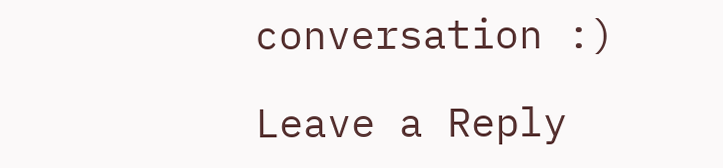conversation :)

Leave a Reply